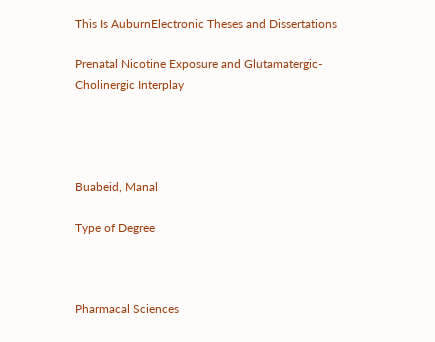This Is AuburnElectronic Theses and Dissertations

Prenatal Nicotine Exposure and Glutamatergic-Cholinergic Interplay




Buabeid, Manal

Type of Degree



Pharmacal Sciences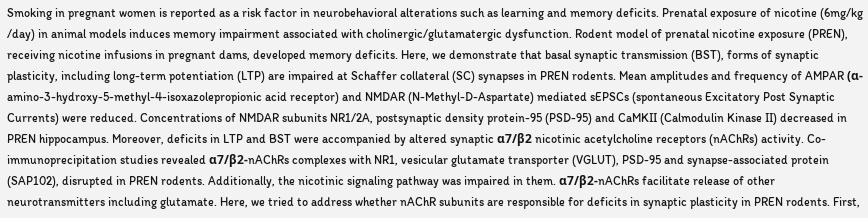Smoking in pregnant women is reported as a risk factor in neurobehavioral alterations such as learning and memory deficits. Prenatal exposure of nicotine (6mg/kg /day) in animal models induces memory impairment associated with cholinergic/glutamatergic dysfunction. Rodent model of prenatal nicotine exposure (PREN), receiving nicotine infusions in pregnant dams, developed memory deficits. Here, we demonstrate that basal synaptic transmission (BST), forms of synaptic plasticity, including long-term potentiation (LTP) are impaired at Schaffer collateral (SC) synapses in PREN rodents. Mean amplitudes and frequency of AMPAR (α-amino-3-hydroxy-5-methyl-4-isoxazolepropionic acid receptor) and NMDAR (N-Methyl-D-Aspartate) mediated sEPSCs (spontaneous Excitatory Post Synaptic Currents) were reduced. Concentrations of NMDAR subunits NR1/2A, postsynaptic density protein-95 (PSD-95) and CaMKII (Calmodulin Kinase II) decreased in PREN hippocampus. Moreover, deficits in LTP and BST were accompanied by altered synaptic α7/β2 nicotinic acetylcholine receptors (nAChRs) activity. Co-immunoprecipitation studies revealed α7/β2-nAChRs complexes with NR1, vesicular glutamate transporter (VGLUT), PSD-95 and synapse-associated protein (SAP102), disrupted in PREN rodents. Additionally, the nicotinic signaling pathway was impaired in them. α7/β2-nAChRs facilitate release of other neurotransmitters including glutamate. Here, we tried to address whether nAChR subunits are responsible for deficits in synaptic plasticity in PREN rodents. First,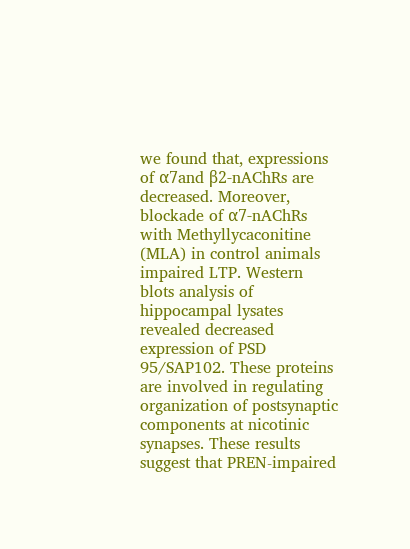we found that, expressions of α7and β2-nAChRs are decreased. Moreover, blockade of α7-nAChRs with Methyllycaconitine (MLA) in control animals impaired LTP. Western blots analysis of hippocampal lysates revealed decreased expression of PSD 95/SAP102. These proteins are involved in regulating organization of postsynaptic components at nicotinic synapses. These results suggest that PREN-impaired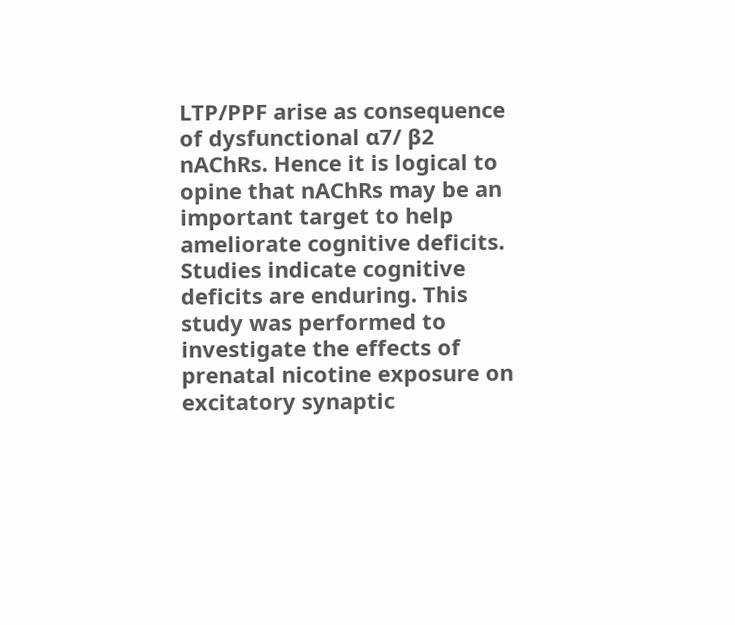LTP/PPF arise as consequence of dysfunctional α7/ β2 nAChRs. Hence it is logical to opine that nAChRs may be an important target to help ameliorate cognitive deficits. Studies indicate cognitive deficits are enduring. This study was performed to investigate the effects of prenatal nicotine exposure on excitatory synaptic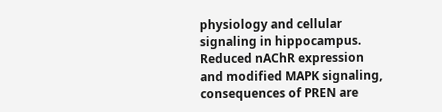physiology and cellular signaling in hippocampus. Reduced nAChR expression and modified MAPK signaling, consequences of PREN are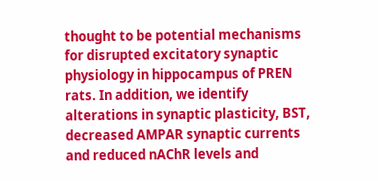thought to be potential mechanisms for disrupted excitatory synaptic physiology in hippocampus of PREN rats. In addition, we identify alterations in synaptic plasticity, BST, decreased AMPAR synaptic currents and reduced nAChR levels and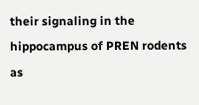their signaling in the hippocampus of PREN rodents as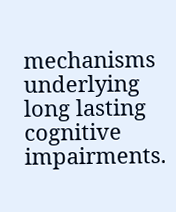mechanisms underlying long lasting cognitive impairments.